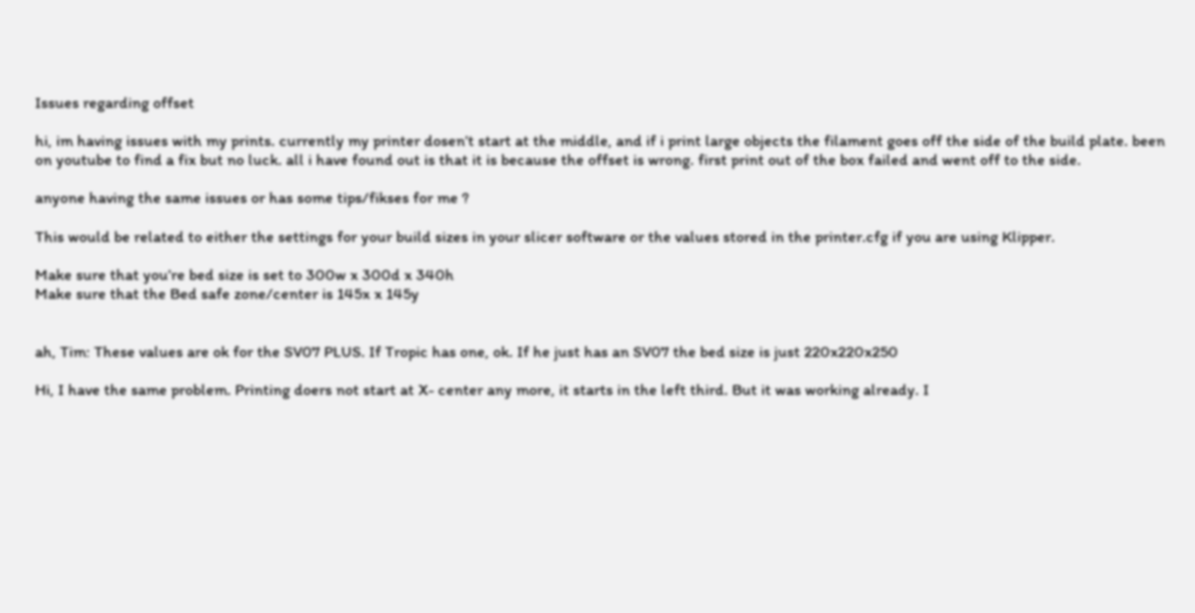Issues regarding offset

hi, im having issues with my prints. currently my printer dosen’t start at the middle, and if i print large objects the filament goes off the side of the build plate. been on youtube to find a fix but no luck. all i have found out is that it is because the offset is wrong. first print out of the box failed and went off to the side.

anyone having the same issues or has some tips/fikses for me ?

This would be related to either the settings for your build sizes in your slicer software or the values stored in the printer.cfg if you are using Klipper.

Make sure that you’re bed size is set to 300w x 300d x 340h
Make sure that the Bed safe zone/center is 145x x 145y


ah, Tim: These values are ok for the SV07 PLUS. If Tropic has one, ok. If he just has an SV07 the bed size is just 220x220x250

Hi, I have the same problem. Printing doers not start at X- center any more, it starts in the left third. But it was working already. I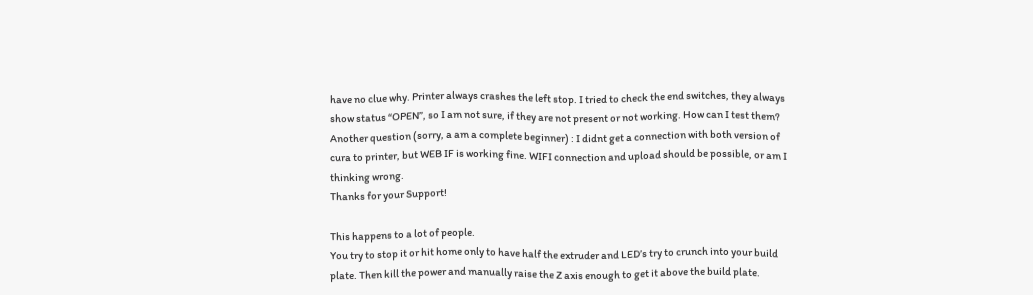have no clue why. Printer always crashes the left stop. I tried to check the end switches, they always show status “OPEN”, so I am not sure, if they are not present or not working. How can I test them?
Another question (sorry, a am a complete beginner) : I didnt get a connection with both version of cura to printer, but WEB IF is working fine. WIFI connection and upload should be possible, or am I thinking wrong.
Thanks for your Support!

This happens to a lot of people.
You try to stop it or hit home only to have half the extruder and LED’s try to crunch into your build plate. Then kill the power and manually raise the Z axis enough to get it above the build plate.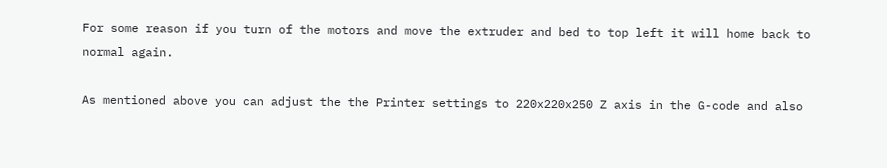For some reason if you turn of the motors and move the extruder and bed to top left it will home back to normal again.

As mentioned above you can adjust the the Printer settings to 220x220x250 Z axis in the G-code and also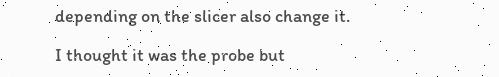depending on the slicer also change it.

I thought it was the probe but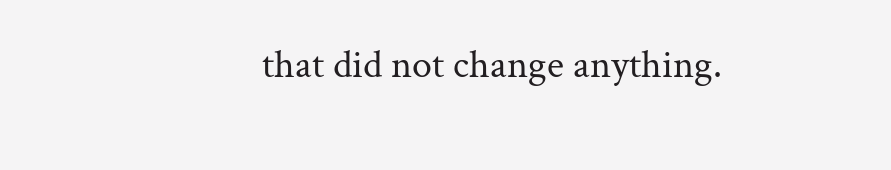that did not change anything.